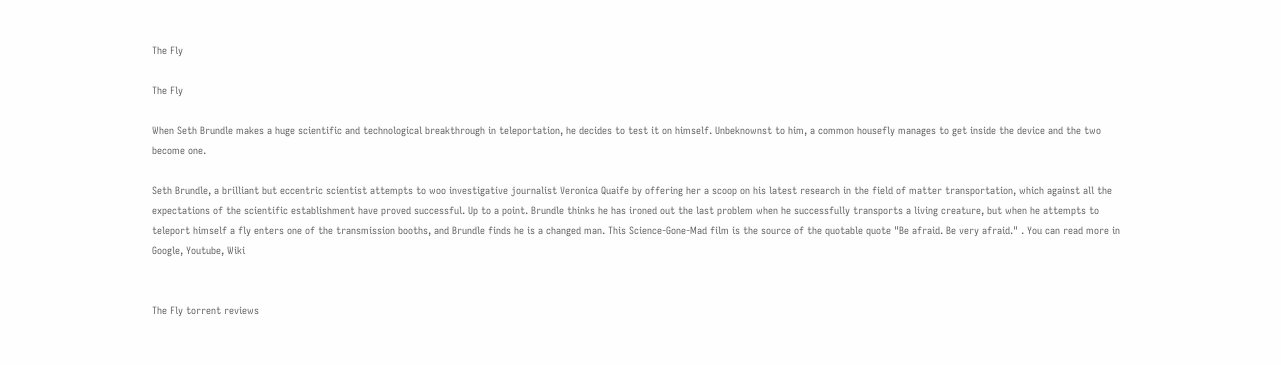The Fly

The Fly

When Seth Brundle makes a huge scientific and technological breakthrough in teleportation, he decides to test it on himself. Unbeknownst to him, a common housefly manages to get inside the device and the two become one.

Seth Brundle, a brilliant but eccentric scientist attempts to woo investigative journalist Veronica Quaife by offering her a scoop on his latest research in the field of matter transportation, which against all the expectations of the scientific establishment have proved successful. Up to a point. Brundle thinks he has ironed out the last problem when he successfully transports a living creature, but when he attempts to teleport himself a fly enters one of the transmission booths, and Brundle finds he is a changed man. This Science-Gone-Mad film is the source of the quotable quote "Be afraid. Be very afraid." . You can read more in Google, Youtube, Wiki


The Fly torrent reviews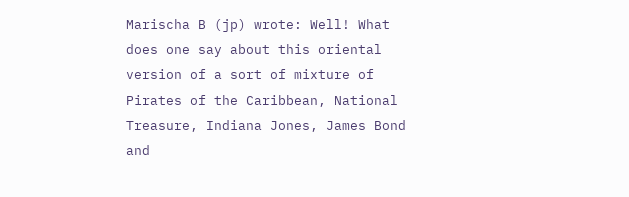Marischa B (jp) wrote: Well! What does one say about this oriental version of a sort of mixture of Pirates of the Caribbean, National Treasure, Indiana Jones, James Bond and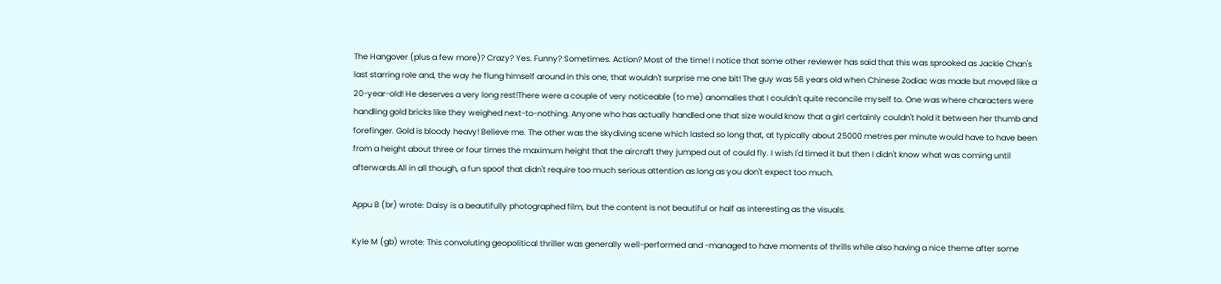The Hangover (plus a few more)? Crazy? Yes. Funny? Sometimes. Action? Most of the time! I notice that some other reviewer has said that this was sprooked as Jackie Chan's last starring role and, the way he flung himself around in this one, that wouldn't surprise me one bit! The guy was 58 years old when Chinese Zodiac was made but moved like a 20-year-old! He deserves a very long rest!There were a couple of very noticeable (to me) anomalies that I couldn't quite reconcile myself to. One was where characters were handling gold bricks like they weighed next-to-nothing. Anyone who has actually handled one that size would know that a girl certainly couldn't hold it between her thumb and forefinger. Gold is bloody heavy! Believe me. The other was the skydiving scene which lasted so long that, at typically about 25000 metres per minute would have to have been from a height about three or four times the maximum height that the aircraft they jumped out of could fly. I wish I'd timed it but then I didn't know what was coming until afterwards.All in all though, a fun spoof that didn't require too much serious attention as long as you don't expect too much.

Appu B (br) wrote: Daisy is a beautifully photographed film, but the content is not beautiful or half as interesting as the visuals.

Kyle M (gb) wrote: This convoluting geopolitical thriller was generally well-performed and -managed to have moments of thrills while also having a nice theme after some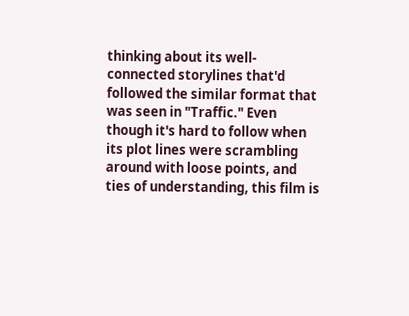thinking about its well-connected storylines that'd followed the similar format that was seen in "Traffic." Even though it's hard to follow when its plot lines were scrambling around with loose points, and ties of understanding, this film is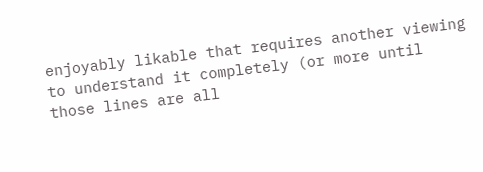enjoyably likable that requires another viewing to understand it completely (or more until those lines are all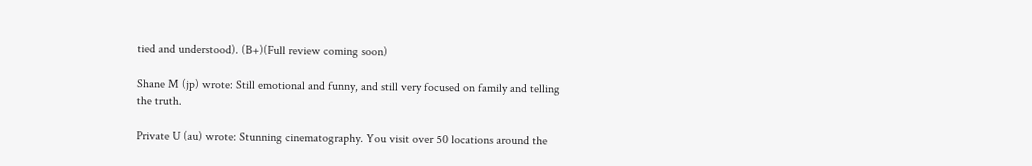tied and understood). (B+)(Full review coming soon)

Shane M (jp) wrote: Still emotional and funny, and still very focused on family and telling the truth.

Private U (au) wrote: Stunning cinematography. You visit over 50 locations around the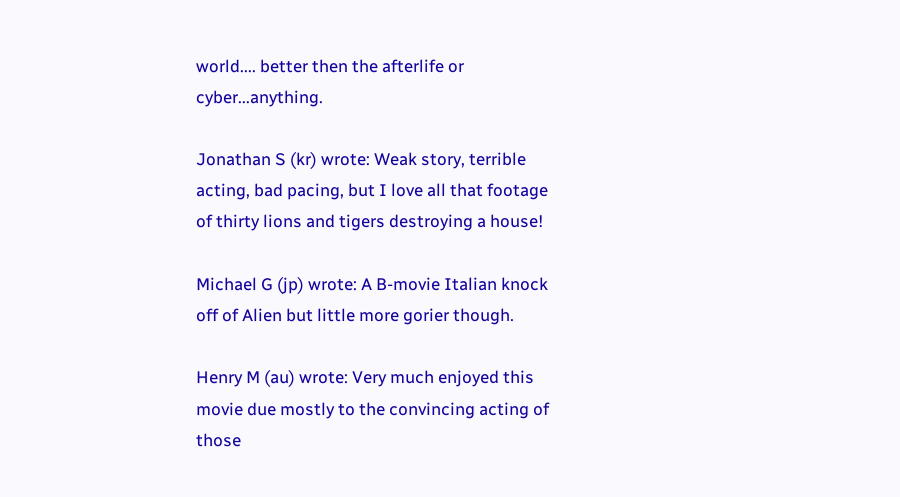world.... better then the afterlife or cyber...anything.

Jonathan S (kr) wrote: Weak story, terrible acting, bad pacing, but I love all that footage of thirty lions and tigers destroying a house!

Michael G (jp) wrote: A B-movie Italian knock off of Alien but little more gorier though.

Henry M (au) wrote: Very much enjoyed this movie due mostly to the convincing acting of those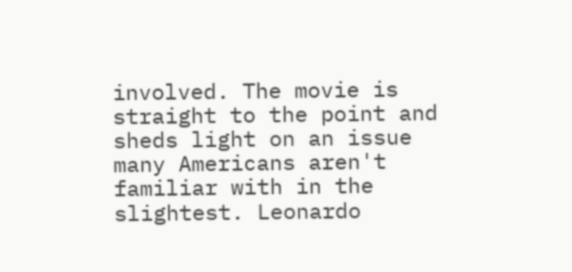involved. The movie is straight to the point and sheds light on an issue many Americans aren't familiar with in the slightest. Leonardo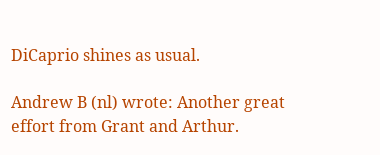DiCaprio shines as usual.

Andrew B (nl) wrote: Another great effort from Grant and Arthur.